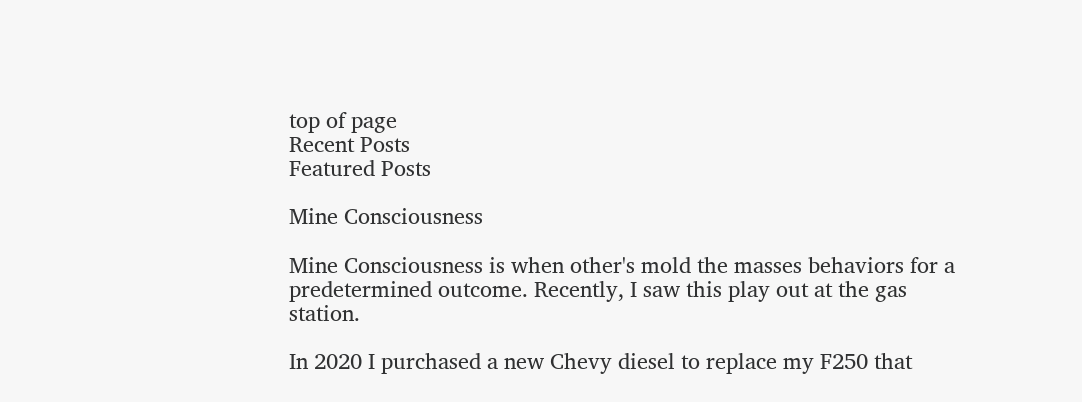top of page
Recent Posts
Featured Posts

Mine Consciousness

Mine Consciousness is when other's mold the masses behaviors for a predetermined outcome. Recently, I saw this play out at the gas station.

In 2020 I purchased a new Chevy diesel to replace my F250 that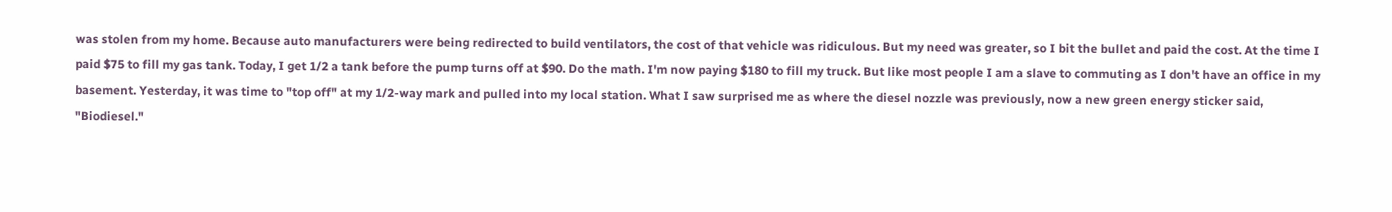was stolen from my home. Because auto manufacturers were being redirected to build ventilators, the cost of that vehicle was ridiculous. But my need was greater, so I bit the bullet and paid the cost. At the time I paid $75 to fill my gas tank. Today, I get 1/2 a tank before the pump turns off at $90. Do the math. I'm now paying $180 to fill my truck. But like most people I am a slave to commuting as I don't have an office in my basement. Yesterday, it was time to "top off" at my 1/2-way mark and pulled into my local station. What I saw surprised me as where the diesel nozzle was previously, now a new green energy sticker said, "Biodiesel."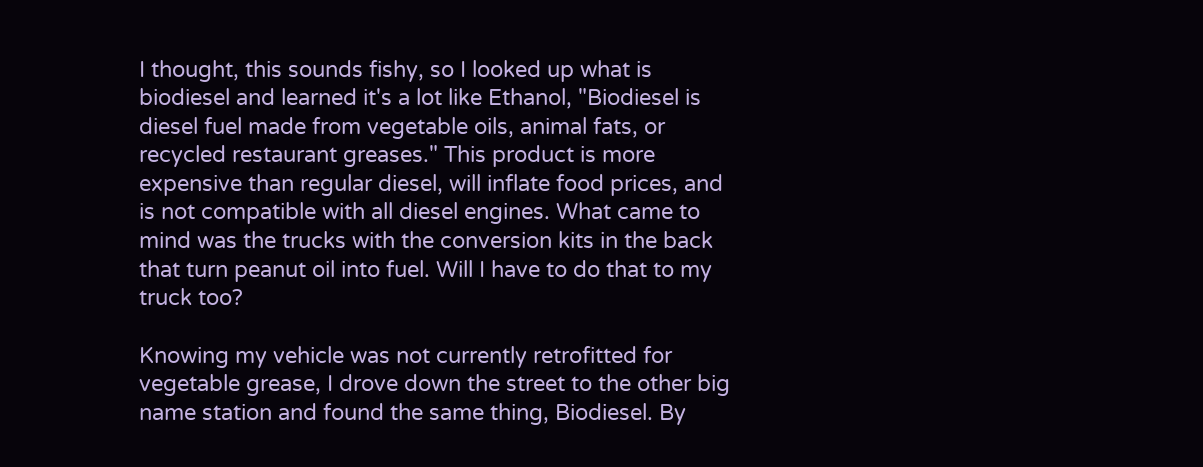I thought, this sounds fishy, so I looked up what is biodiesel and learned it's a lot like Ethanol, "Biodiesel is diesel fuel made from vegetable oils, animal fats, or recycled restaurant greases." This product is more expensive than regular diesel, will inflate food prices, and is not compatible with all diesel engines. What came to mind was the trucks with the conversion kits in the back that turn peanut oil into fuel. Will I have to do that to my truck too?

Knowing my vehicle was not currently retrofitted for vegetable grease, I drove down the street to the other big name station and found the same thing, Biodiesel. By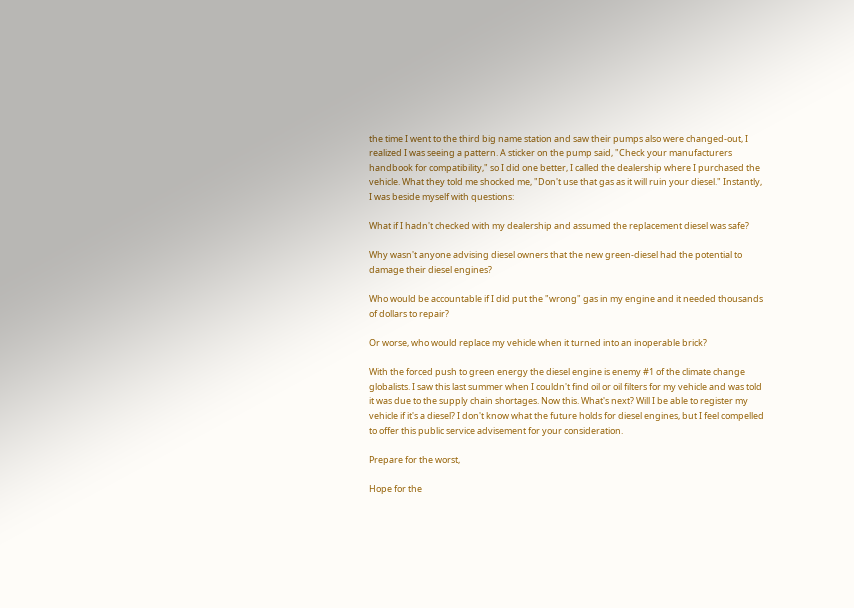the time I went to the third big name station and saw their pumps also were changed-out, I realized I was seeing a pattern. A sticker on the pump said, "Check your manufacturers handbook for compatibility," so I did one better, I called the dealership where I purchased the vehicle. What they told me shocked me, "Don't use that gas as it will ruin your diesel." Instantly, I was beside myself with questions:

What if I hadn't checked with my dealership and assumed the replacement diesel was safe?

Why wasn't anyone advising diesel owners that the new green-diesel had the potential to damage their diesel engines?

Who would be accountable if I did put the "wrong" gas in my engine and it needed thousands of dollars to repair?

Or worse, who would replace my vehicle when it turned into an inoperable brick?

With the forced push to green energy the diesel engine is enemy #1 of the climate change globalists. I saw this last summer when I couldn't find oil or oil filters for my vehicle and was told it was due to the supply chain shortages. Now this. What's next? Will I be able to register my vehicle if it's a diesel? I don't know what the future holds for diesel engines, but I feel compelled to offer this public service advisement for your consideration.

Prepare for the worst,

Hope for the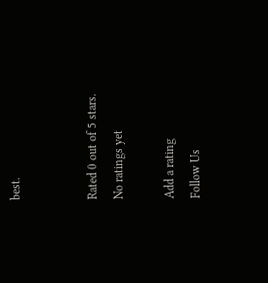best.


Rated 0 out of 5 stars.
No ratings yet

Add a rating
Follow Us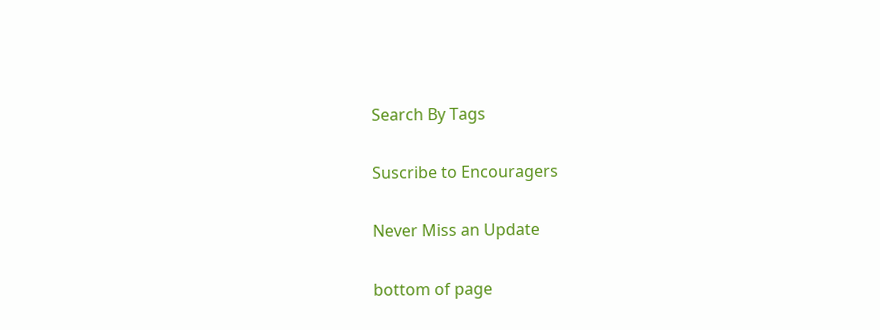Search By Tags

Suscribe to Encouragers

Never Miss an Update

bottom of page